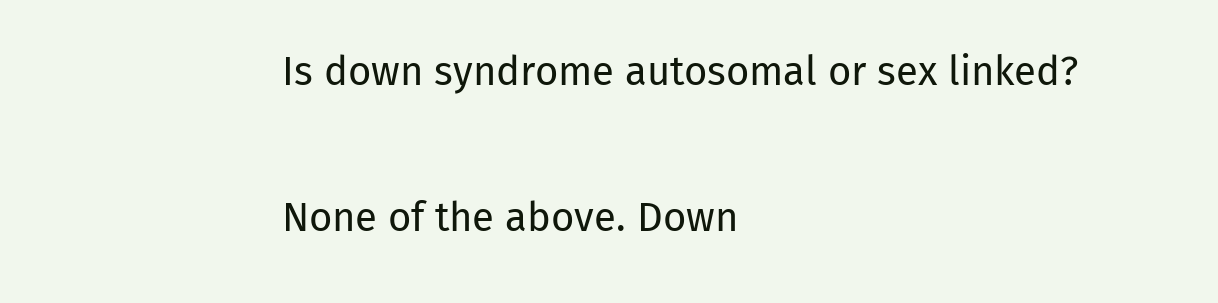Is down syndrome autosomal or sex linked?

None of the above. Down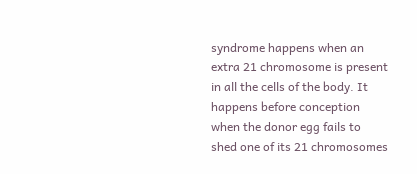syndrome happens when an extra 21 chromosome is present in all the cells of the body. It happens before conception when the donor egg fails to shed one of its 21 chromosomes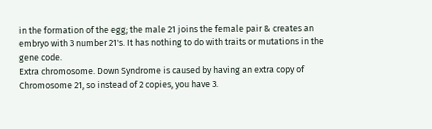in the formation of the egg; the male 21 joins the female pair & creates an embryo with 3 number 21's. It has nothing to do with traits or mutations in the gene code.
Extra chromosome. Down Syndrome is caused by having an extra copy of Chromosome 21, so instead of 2 copies, you have 3.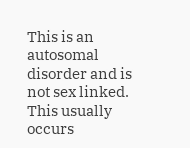This is an autosomal disorder and is not sex linked. This usually occurs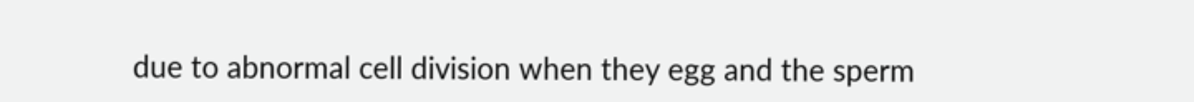due to abnormal cell division when they egg and the sperm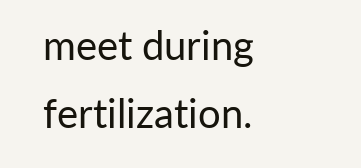meet during fertilization.